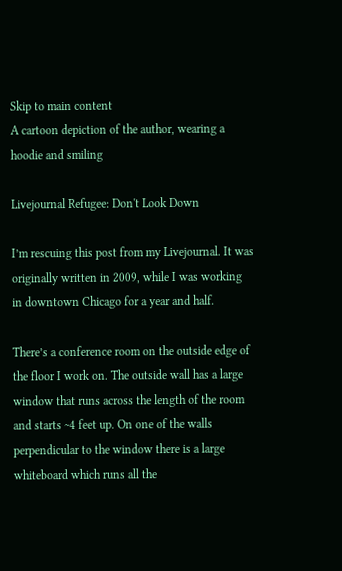Skip to main content
A cartoon depiction of the author, wearing a hoodie and smiling

Livejournal Refugee: Don't Look Down

I’m rescuing this post from my Livejournal. It was originally written in 2009, while I was working in downtown Chicago for a year and half.

There’s a conference room on the outside edge of the floor I work on. The outside wall has a large window that runs across the length of the room and starts ~4 feet up. On one of the walls perpendicular to the window there is a large whiteboard which runs all the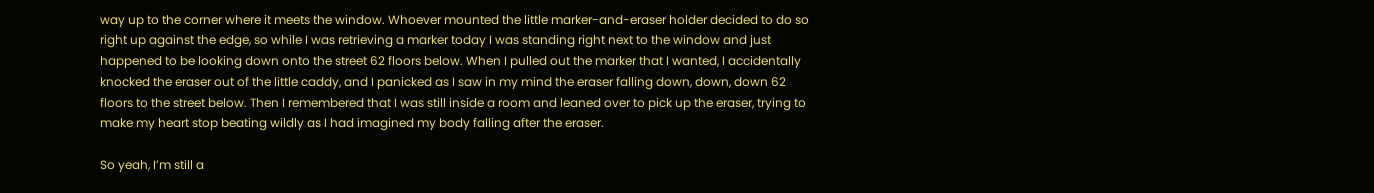way up to the corner where it meets the window. Whoever mounted the little marker-and-eraser holder decided to do so right up against the edge, so while I was retrieving a marker today I was standing right next to the window and just happened to be looking down onto the street 62 floors below. When I pulled out the marker that I wanted, I accidentally knocked the eraser out of the little caddy, and I panicked as I saw in my mind the eraser falling down, down, down 62 floors to the street below. Then I remembered that I was still inside a room and leaned over to pick up the eraser, trying to make my heart stop beating wildly as I had imagined my body falling after the eraser.

So yeah, I’m still a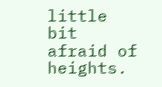little bit afraid of heights.